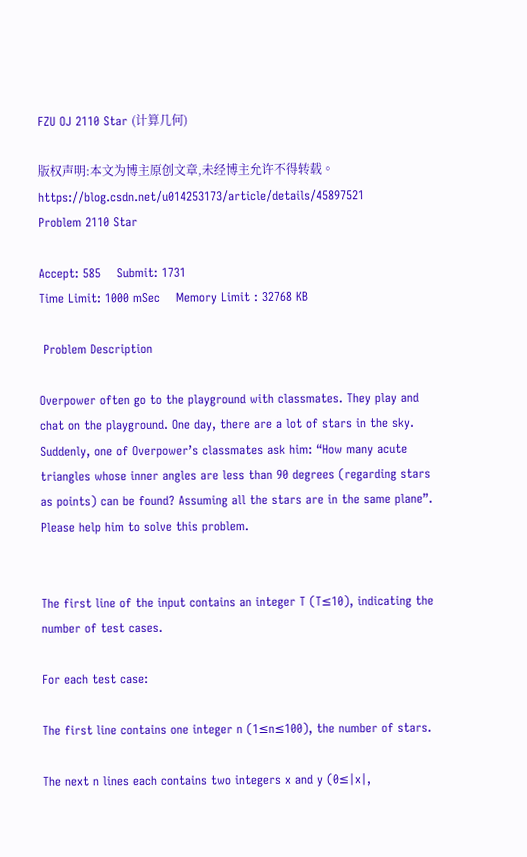FZU OJ 2110 Star (计算几何)

版权声明:本文为博主原创文章,未经博主允许不得转载。 https://blog.csdn.net/u014253173/article/details/45897521
Problem 2110 Star

Accept: 585    Submit: 1731
Time Limit: 1000 mSec    Memory Limit : 32768 KB

 Problem Description

Overpower often go to the playground with classmates. They play and chat on the playground. One day, there are a lot of stars in the sky. Suddenly, one of Overpower’s classmates ask him: “How many acute triangles whose inner angles are less than 90 degrees (regarding stars as points) can be found? Assuming all the stars are in the same plane”. Please help him to solve this problem.


The first line of the input contains an integer T (T≤10), indicating the number of test cases.

For each test case:

The first line contains one integer n (1≤n≤100), the number of stars.

The next n lines each contains two integers x and y (0≤|x|,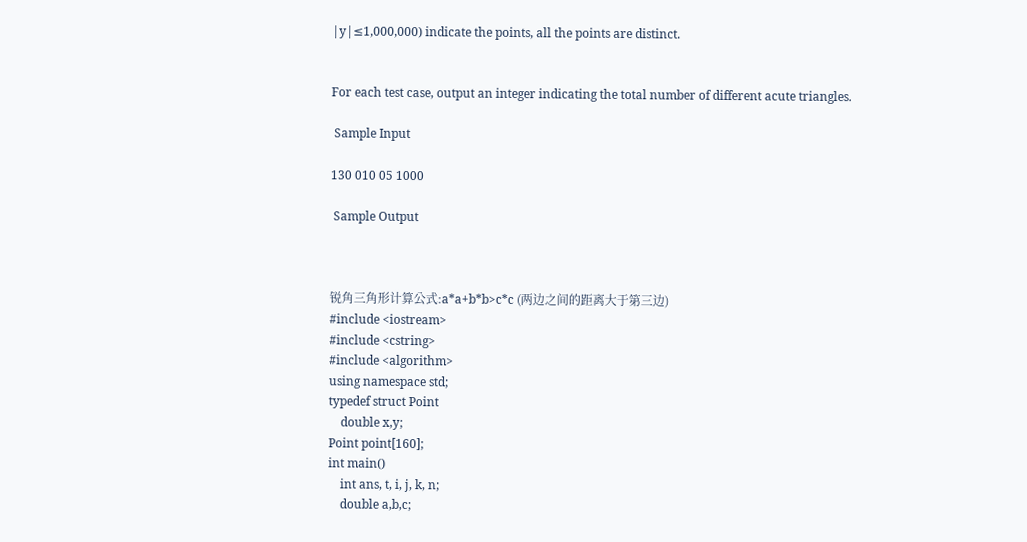|y|≤1,000,000) indicate the points, all the points are distinct.


For each test case, output an integer indicating the total number of different acute triangles.

 Sample Input

130 010 05 1000

 Sample Output



锐角三角形计算公式:a*a+b*b>c*c (两边之间的距离大于第三边)
#include <iostream>
#include <cstring>
#include <algorithm>
using namespace std;
typedef struct Point
    double x,y;
Point point[160];
int main()
    int ans, t, i, j, k, n;
    double a,b,c;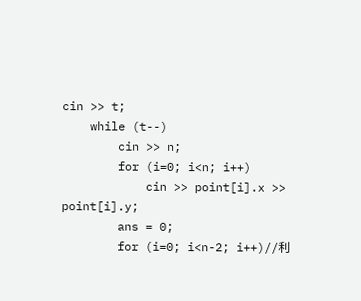cin >> t;
    while (t--)
        cin >> n;
        for (i=0; i<n; i++)
            cin >> point[i].x >> point[i].y;
        ans = 0;
        for (i=0; i<n-2; i++)//利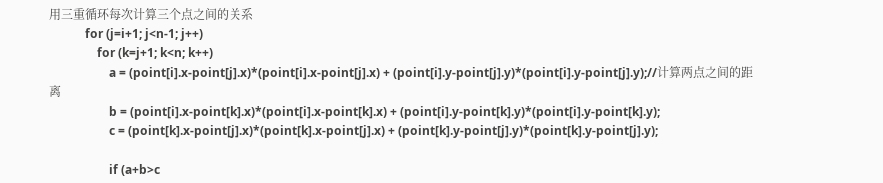用三重循环每次计算三个点之间的关系
            for (j=i+1; j<n-1; j++)
                for (k=j+1; k<n; k++)
                    a = (point[i].x-point[j].x)*(point[i].x-point[j].x) + (point[i].y-point[j].y)*(point[i].y-point[j].y);//计算两点之间的距离
                    b = (point[i].x-point[k].x)*(point[i].x-point[k].x) + (point[i].y-point[k].y)*(point[i].y-point[k].y);
                    c = (point[k].x-point[j].x)*(point[k].x-point[j].x) + (point[k].y-point[j].y)*(point[k].y-point[j].y);

                    if (a+b>c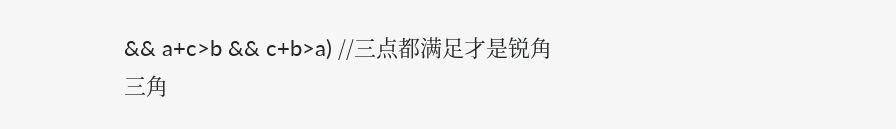&& a+c>b && c+b>a) //三点都满足才是锐角三角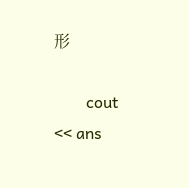形

        cout << ans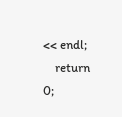<< endl;
    return 0;